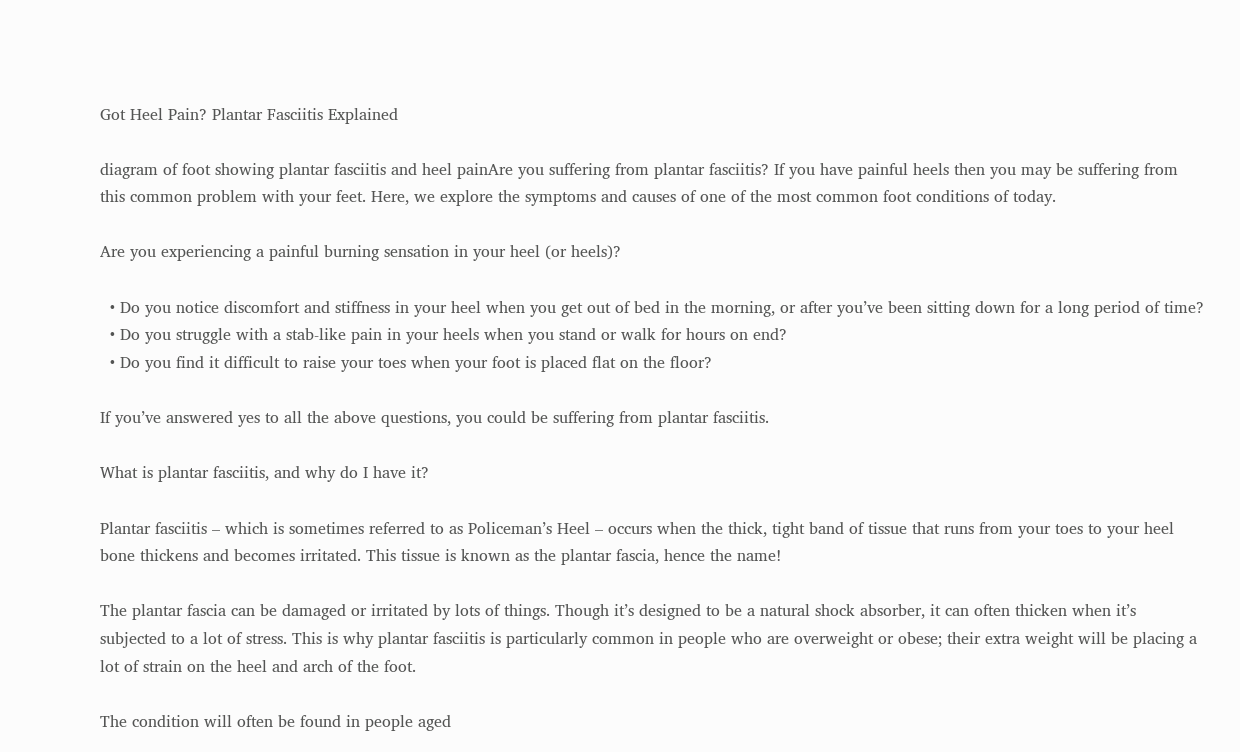Got Heel Pain? Plantar Fasciitis Explained

diagram of foot showing plantar fasciitis and heel painAre you suffering from plantar fasciitis? If you have painful heels then you may be suffering from this common problem with your feet. Here, we explore the symptoms and causes of one of the most common foot conditions of today.

Are you experiencing a painful burning sensation in your heel (or heels)?

  • Do you notice discomfort and stiffness in your heel when you get out of bed in the morning, or after you’ve been sitting down for a long period of time?
  • Do you struggle with a stab-like pain in your heels when you stand or walk for hours on end?
  • Do you find it difficult to raise your toes when your foot is placed flat on the floor?

If you’ve answered yes to all the above questions, you could be suffering from plantar fasciitis.

What is plantar fasciitis, and why do I have it?

Plantar fasciitis – which is sometimes referred to as Policeman’s Heel – occurs when the thick, tight band of tissue that runs from your toes to your heel bone thickens and becomes irritated. This tissue is known as the plantar fascia, hence the name!

The plantar fascia can be damaged or irritated by lots of things. Though it’s designed to be a natural shock absorber, it can often thicken when it’s subjected to a lot of stress. This is why plantar fasciitis is particularly common in people who are overweight or obese; their extra weight will be placing a lot of strain on the heel and arch of the foot.

The condition will often be found in people aged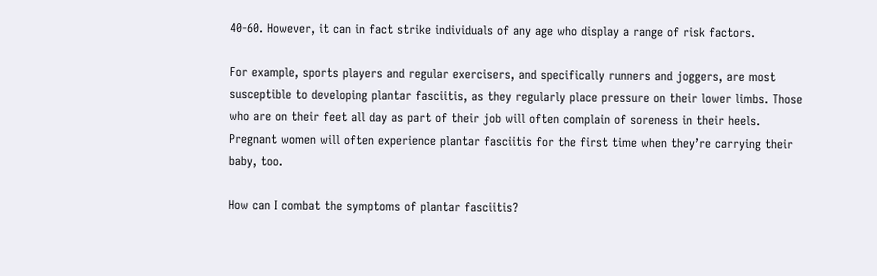40-60. However, it can in fact strike individuals of any age who display a range of risk factors.

For example, sports players and regular exercisers, and specifically runners and joggers, are most susceptible to developing plantar fasciitis, as they regularly place pressure on their lower limbs. Those who are on their feet all day as part of their job will often complain of soreness in their heels. Pregnant women will often experience plantar fasciitis for the first time when they’re carrying their baby, too.

How can I combat the symptoms of plantar fasciitis?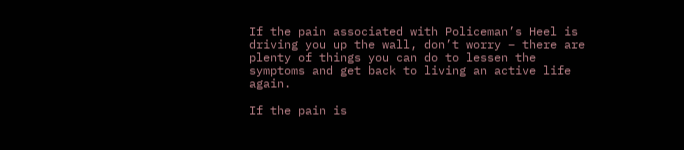If the pain associated with Policeman’s Heel is driving you up the wall, don’t worry – there are plenty of things you can do to lessen the symptoms and get back to living an active life again.

If the pain is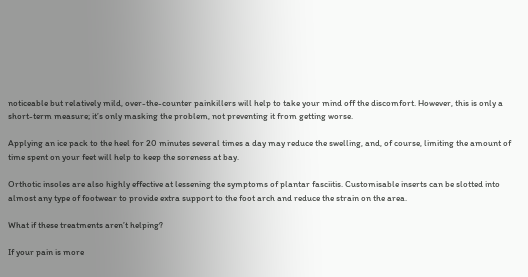noticeable but relatively mild, over-the-counter painkillers will help to take your mind off the discomfort. However, this is only a short-term measure; it’s only masking the problem, not preventing it from getting worse.

Applying an ice pack to the heel for 20 minutes several times a day may reduce the swelling, and, of course, limiting the amount of time spent on your feet will help to keep the soreness at bay.

Orthotic insoles are also highly effective at lessening the symptoms of plantar fasciitis. Customisable inserts can be slotted into almost any type of footwear to provide extra support to the foot arch and reduce the strain on the area.

What if these treatments aren’t helping?

If your pain is more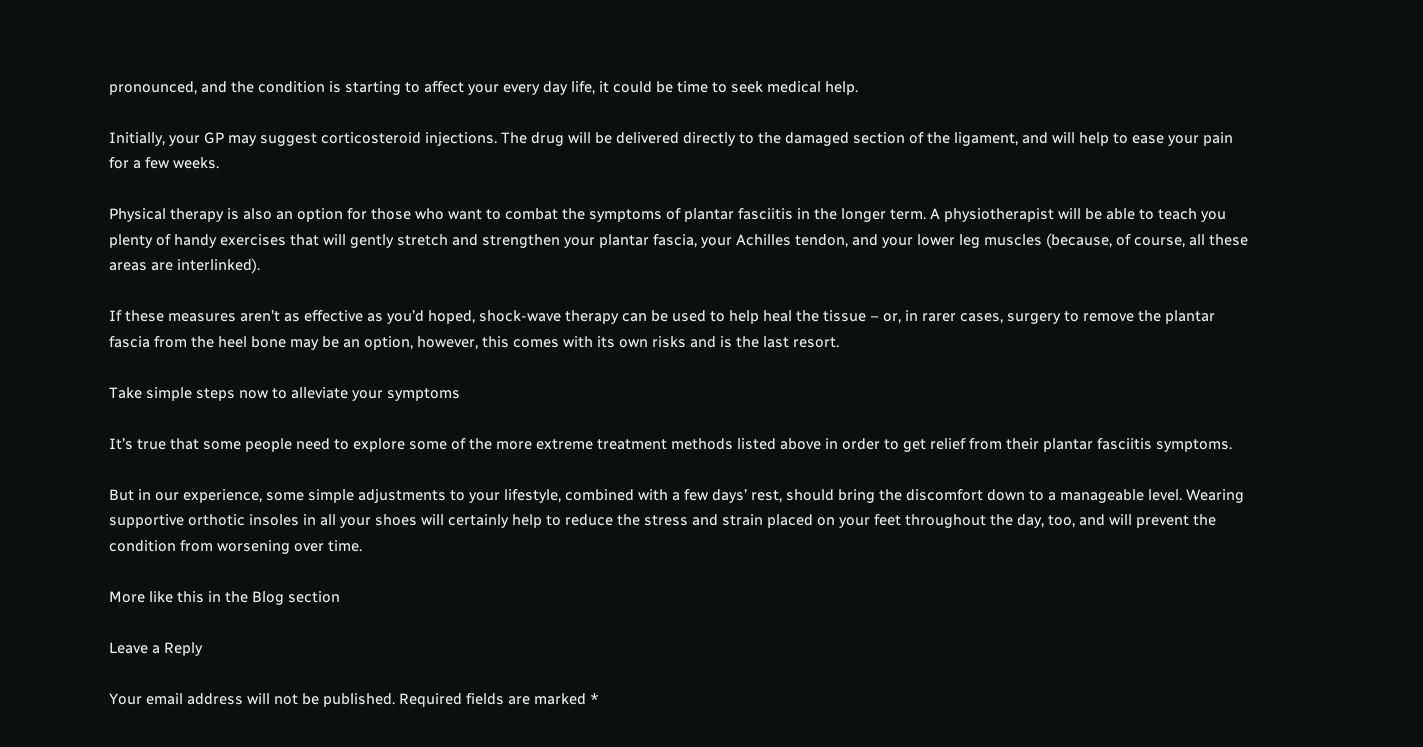pronounced, and the condition is starting to affect your every day life, it could be time to seek medical help.

Initially, your GP may suggest corticosteroid injections. The drug will be delivered directly to the damaged section of the ligament, and will help to ease your pain for a few weeks.

Physical therapy is also an option for those who want to combat the symptoms of plantar fasciitis in the longer term. A physiotherapist will be able to teach you plenty of handy exercises that will gently stretch and strengthen your plantar fascia, your Achilles tendon, and your lower leg muscles (because, of course, all these areas are interlinked).

If these measures aren’t as effective as you’d hoped, shock-wave therapy can be used to help heal the tissue – or, in rarer cases, surgery to remove the plantar fascia from the heel bone may be an option, however, this comes with its own risks and is the last resort.

Take simple steps now to alleviate your symptoms

It’s true that some people need to explore some of the more extreme treatment methods listed above in order to get relief from their plantar fasciitis symptoms.

But in our experience, some simple adjustments to your lifestyle, combined with a few days’ rest, should bring the discomfort down to a manageable level. Wearing supportive orthotic insoles in all your shoes will certainly help to reduce the stress and strain placed on your feet throughout the day, too, and will prevent the condition from worsening over time.

More like this in the Blog section

Leave a Reply

Your email address will not be published. Required fields are marked *